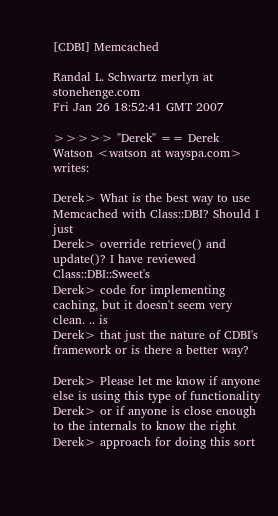[CDBI] Memcached

Randal L. Schwartz merlyn at stonehenge.com
Fri Jan 26 18:52:41 GMT 2007

>>>>> "Derek" == Derek Watson <watson at wayspa.com> writes:

Derek> What is the best way to use Memcached with Class::DBI? Should I just
Derek> override retrieve() and update()? I have reviewed Class::DBI::Sweet's
Derek> code for implementing caching, but it doesn't seem very clean. .. is
Derek> that just the nature of CDBI's framework or is there a better way?

Derek> Please let me know if anyone else is using this type of functionality
Derek> or if anyone is close enough to the internals to know the right
Derek> approach for doing this sort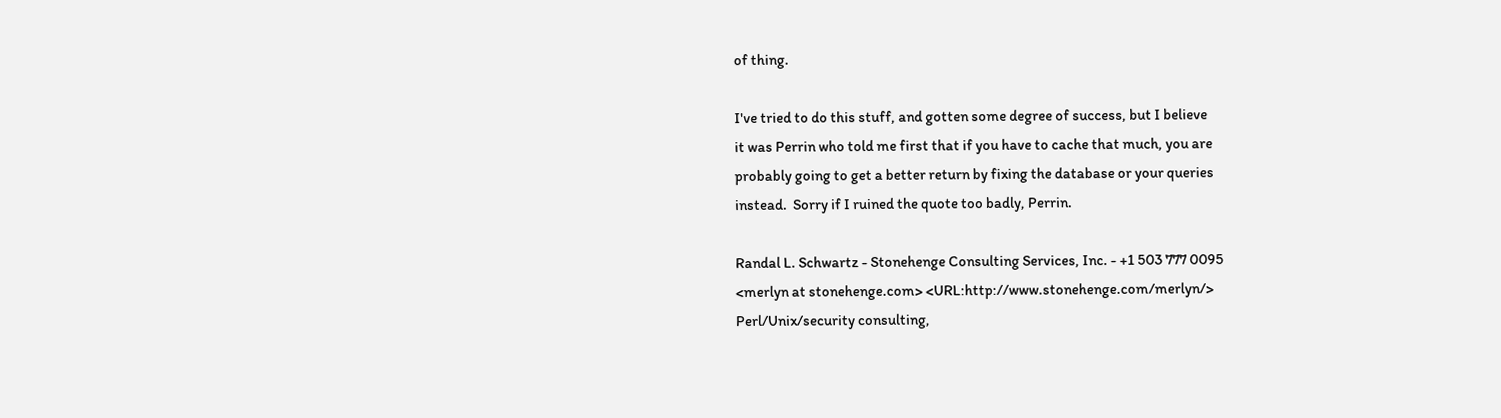of thing.

I've tried to do this stuff, and gotten some degree of success, but I believe
it was Perrin who told me first that if you have to cache that much, you are
probably going to get a better return by fixing the database or your queries
instead.  Sorry if I ruined the quote too badly, Perrin.

Randal L. Schwartz - Stonehenge Consulting Services, Inc. - +1 503 777 0095
<merlyn at stonehenge.com> <URL:http://www.stonehenge.com/merlyn/>
Perl/Unix/security consulting,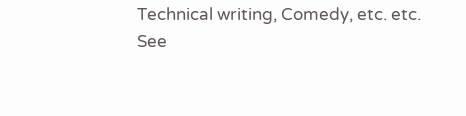Technical writing, Comedy, etc. etc.
See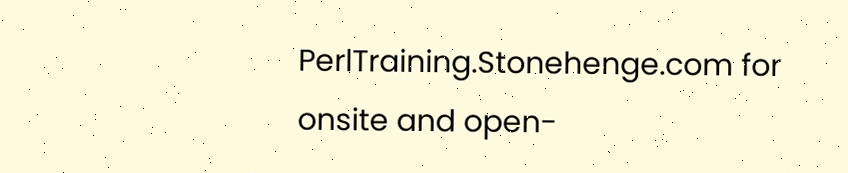PerlTraining.Stonehenge.com for onsite and open-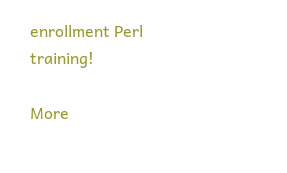enrollment Perl training!

More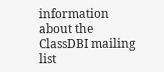information about the ClassDBI mailing list